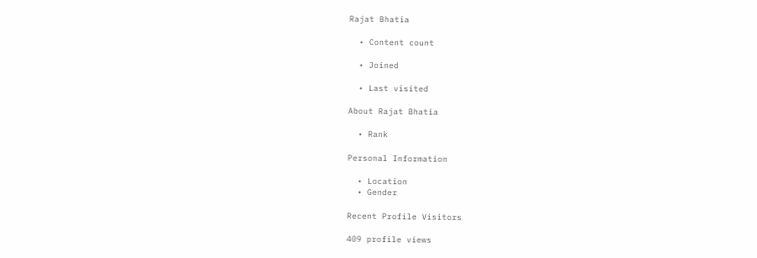Rajat Bhatia

  • Content count

  • Joined

  • Last visited

About Rajat Bhatia

  • Rank

Personal Information

  • Location
  • Gender

Recent Profile Visitors

409 profile views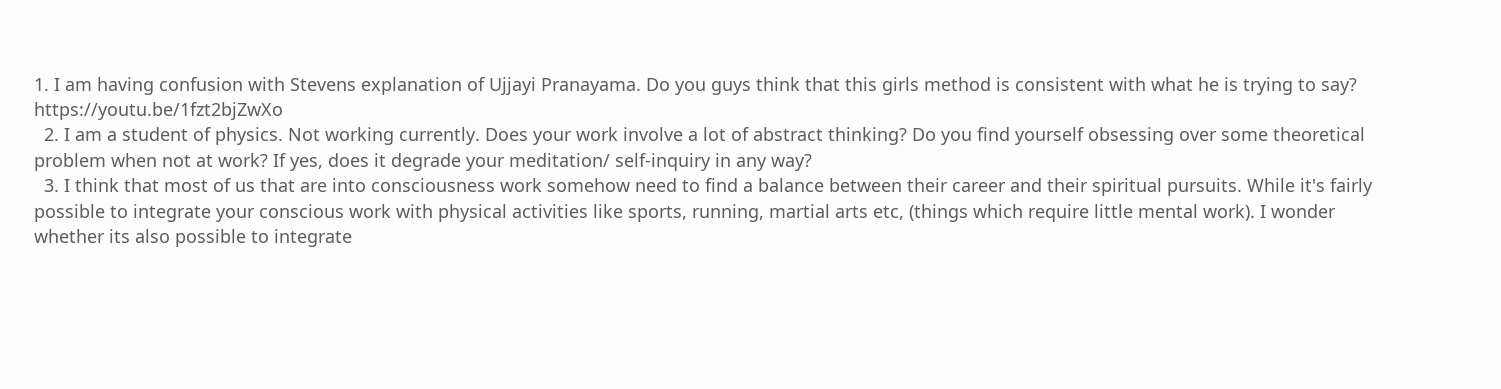1. I am having confusion with Stevens explanation of Ujjayi Pranayama. Do you guys think that this girls method is consistent with what he is trying to say? https://youtu.be/1fzt2bjZwXo
  2. I am a student of physics. Not working currently. Does your work involve a lot of abstract thinking? Do you find yourself obsessing over some theoretical problem when not at work? If yes, does it degrade your meditation/ self-inquiry in any way?
  3. I think that most of us that are into consciousness work somehow need to find a balance between their career and their spiritual pursuits. While it's fairly possible to integrate your conscious work with physical activities like sports, running, martial arts etc, (things which require little mental work). I wonder whether its also possible to integrate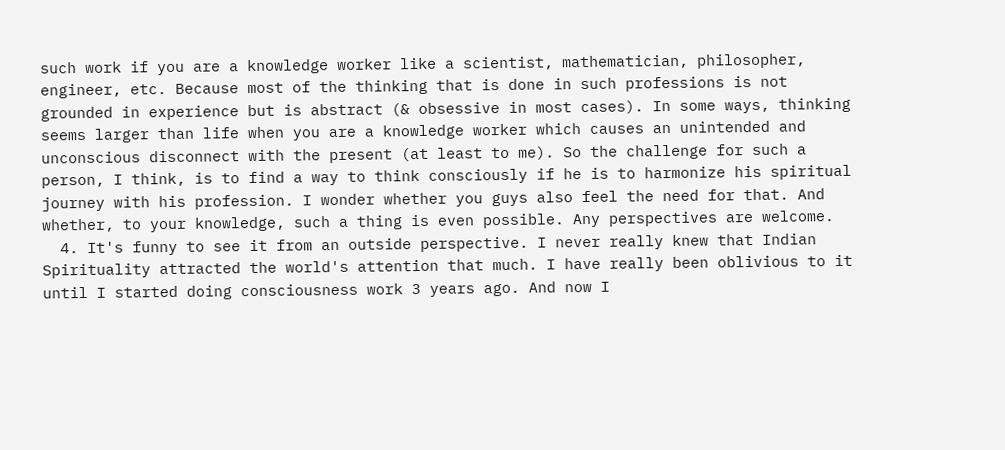such work if you are a knowledge worker like a scientist, mathematician, philosopher, engineer, etc. Because most of the thinking that is done in such professions is not grounded in experience but is abstract (& obsessive in most cases). In some ways, thinking seems larger than life when you are a knowledge worker which causes an unintended and unconscious disconnect with the present (at least to me). So the challenge for such a person, I think, is to find a way to think consciously if he is to harmonize his spiritual journey with his profession. I wonder whether you guys also feel the need for that. And whether, to your knowledge, such a thing is even possible. Any perspectives are welcome.
  4. It's funny to see it from an outside perspective. I never really knew that Indian Spirituality attracted the world's attention that much. I have really been oblivious to it until I started doing consciousness work 3 years ago. And now I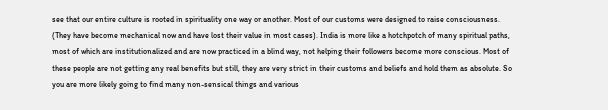see that our entire culture is rooted in spirituality one way or another. Most of our customs were designed to raise consciousness. (They have become mechanical now and have lost their value in most cases). India is more like a hotchpotch of many spiritual paths, most of which are institutionalized and are now practiced in a blind way, not helping their followers become more conscious. Most of these people are not getting any real benefits but still, they are very strict in their customs and beliefs and hold them as absolute. So you are more likely going to find many non-sensical things and various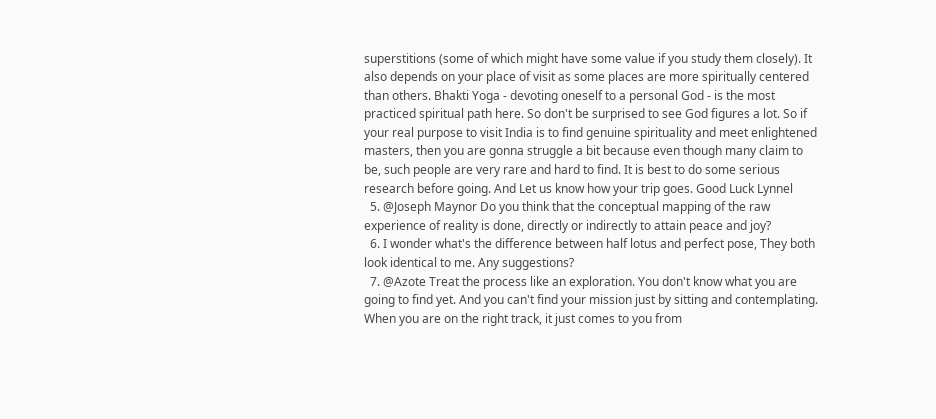superstitions (some of which might have some value if you study them closely). It also depends on your place of visit as some places are more spiritually centered than others. Bhakti Yoga - devoting oneself to a personal God - is the most practiced spiritual path here. So don't be surprised to see God figures a lot. So if your real purpose to visit India is to find genuine spirituality and meet enlightened masters, then you are gonna struggle a bit because even though many claim to be, such people are very rare and hard to find. It is best to do some serious research before going. And Let us know how your trip goes. Good Luck Lynnel
  5. @Joseph Maynor Do you think that the conceptual mapping of the raw experience of reality is done, directly or indirectly to attain peace and joy?
  6. I wonder what's the difference between half lotus and perfect pose, They both look identical to me. Any suggestions?
  7. @Azote Treat the process like an exploration. You don't know what you are going to find yet. And you can't find your mission just by sitting and contemplating. When you are on the right track, it just comes to you from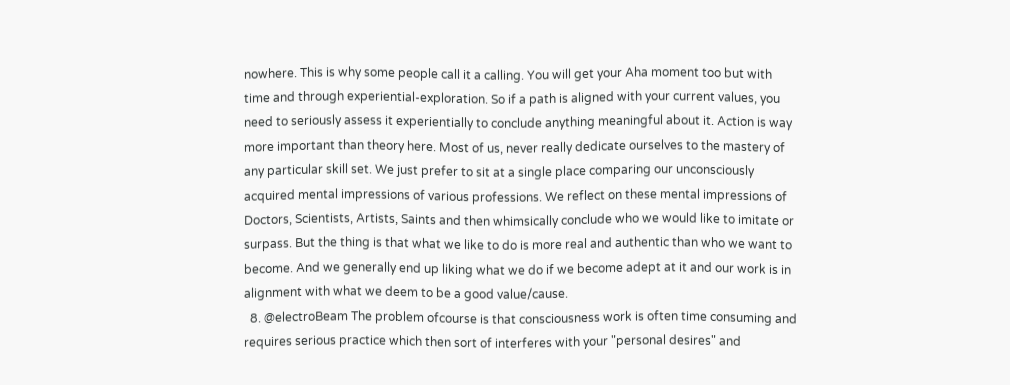nowhere. This is why some people call it a calling. You will get your Aha moment too but with time and through experiential-exploration. So if a path is aligned with your current values, you need to seriously assess it experientially to conclude anything meaningful about it. Action is way more important than theory here. Most of us, never really dedicate ourselves to the mastery of any particular skill set. We just prefer to sit at a single place comparing our unconsciously acquired mental impressions of various professions. We reflect on these mental impressions of Doctors, Scientists, Artists, Saints and then whimsically conclude who we would like to imitate or surpass. But the thing is that what we like to do is more real and authentic than who we want to become. And we generally end up liking what we do if we become adept at it and our work is in alignment with what we deem to be a good value/cause.
  8. @electroBeam The problem ofcourse is that consciousness work is often time consuming and requires serious practice which then sort of interferes with your "personal desires" and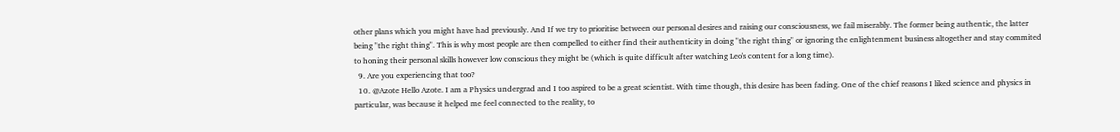other plans which you might have had previously. And If we try to prioritise between our personal desires and raising our consciousness, we fail miserably. The former being authentic, the latter being "the right thing". This is why most people are then compelled to either find their authenticity in doing "the right thing" or ignoring the enlightenment business altogether and stay commited to honing their personal skills however low conscious they might be (which is quite difficult after watching Leo's content for a long time).
  9. Are you experiencing that too?
  10. @Azote Hello Azote. I am a Physics undergrad and I too aspired to be a great scientist. With time though, this desire has been fading. One of the chief reasons I liked science and physics in particular, was because it helped me feel connected to the reality, to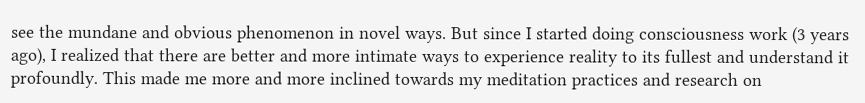see the mundane and obvious phenomenon in novel ways. But since I started doing consciousness work (3 years ago), I realized that there are better and more intimate ways to experience reality to its fullest and understand it profoundly. This made me more and more inclined towards my meditation practices and research on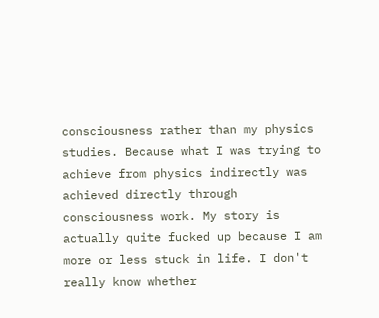consciousness rather than my physics studies. Because what I was trying to achieve from physics indirectly was achieved directly through consciousness work. My story is actually quite fucked up because I am more or less stuck in life. I don't really know whether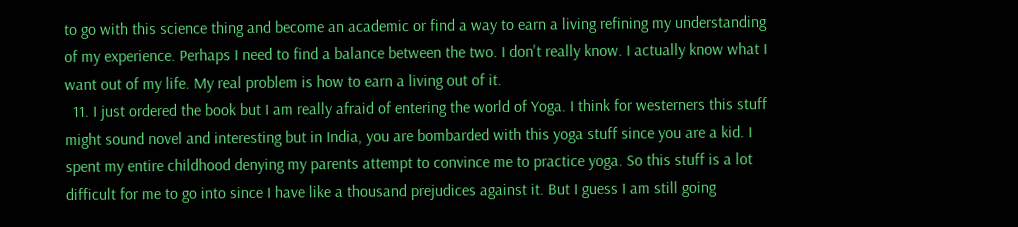to go with this science thing and become an academic or find a way to earn a living refining my understanding of my experience. Perhaps I need to find a balance between the two. I don't really know. I actually know what I want out of my life. My real problem is how to earn a living out of it.
  11. I just ordered the book but I am really afraid of entering the world of Yoga. I think for westerners this stuff might sound novel and interesting but in India, you are bombarded with this yoga stuff since you are a kid. I spent my entire childhood denying my parents attempt to convince me to practice yoga. So this stuff is a lot difficult for me to go into since I have like a thousand prejudices against it. But I guess I am still going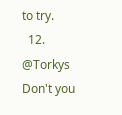to try.
  12. @Torkys Don't you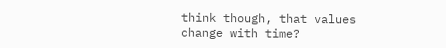think though, that values change with time?